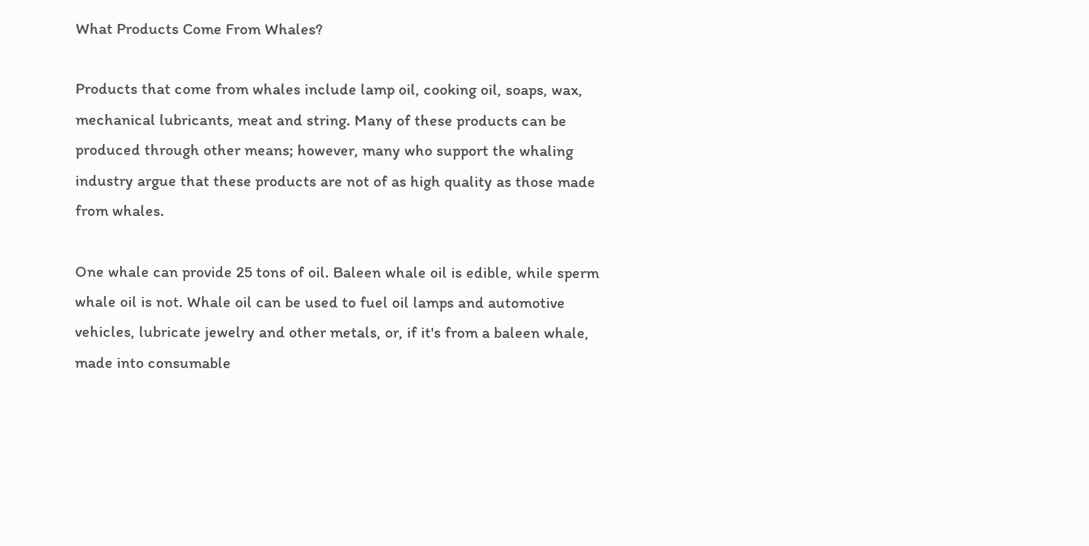What Products Come From Whales?

Products that come from whales include lamp oil, cooking oil, soaps, wax, mechanical lubricants, meat and string. Many of these products can be produced through other means; however, many who support the whaling industry argue that these products are not of as high quality as those made from whales.

One whale can provide 25 tons of oil. Baleen whale oil is edible, while sperm whale oil is not. Whale oil can be used to fuel oil lamps and automotive vehicles, lubricate jewelry and other metals, or, if it's from a baleen whale, made into consumable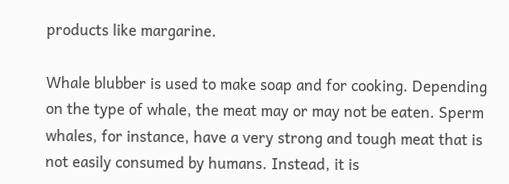products like margarine.

Whale blubber is used to make soap and for cooking. Depending on the type of whale, the meat may or may not be eaten. Sperm whales, for instance, have a very strong and tough meat that is not easily consumed by humans. Instead, it is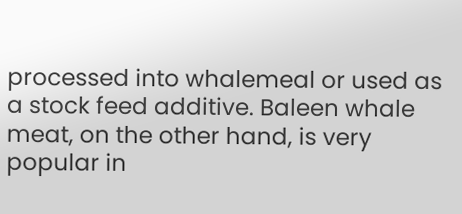processed into whalemeal or used as a stock feed additive. Baleen whale meat, on the other hand, is very popular in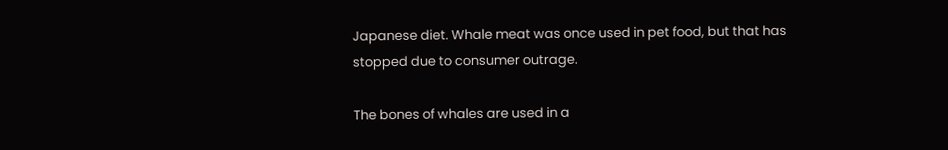Japanese diet. Whale meat was once used in pet food, but that has stopped due to consumer outrage.

The bones of whales are used in a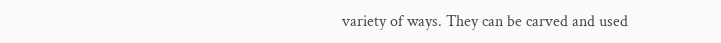variety of ways. They can be carved and used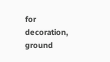for decoration, ground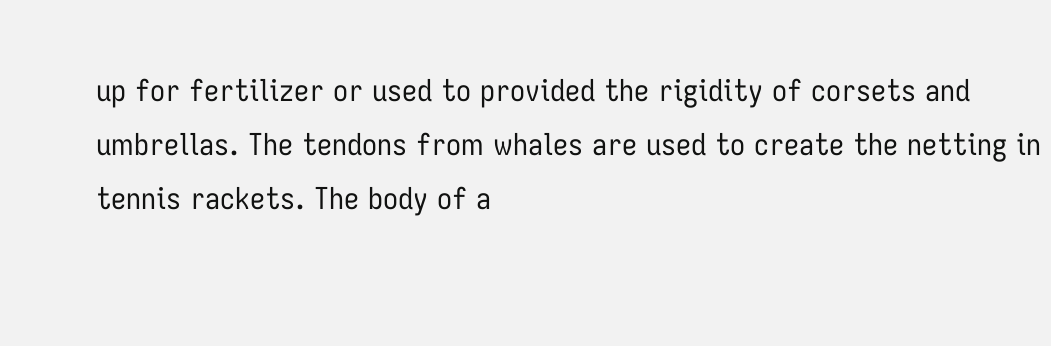up for fertilizer or used to provided the rigidity of corsets and umbrellas. The tendons from whales are used to create the netting in tennis rackets. The body of a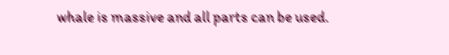whale is massive and all parts can be used.